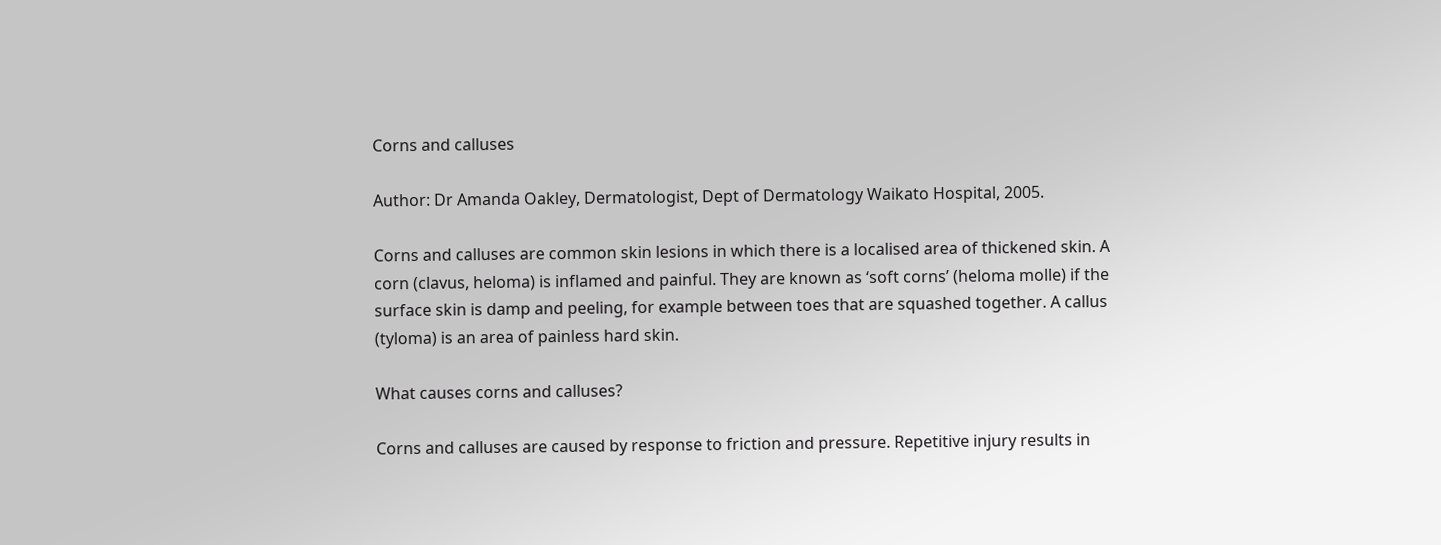Corns and calluses

Author: Dr Amanda Oakley, Dermatologist, Dept of Dermatology Waikato Hospital, 2005.

Corns and calluses are common skin lesions in which there is a localised area of thickened skin. A corn (clavus, heloma) is inflamed and painful. They are known as ‘soft corns’ (heloma molle) if the surface skin is damp and peeling, for example between toes that are squashed together. A callus (tyloma) is an area of painless hard skin.

What causes corns and calluses?

Corns and calluses are caused by response to friction and pressure. Repetitive injury results in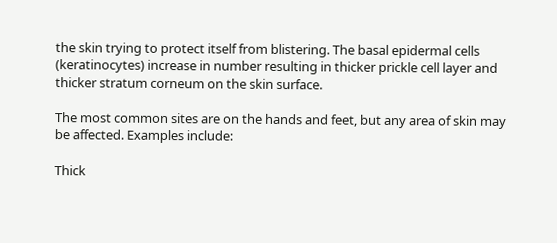the skin trying to protect itself from blistering. The basal epidermal cells (keratinocytes) increase in number resulting in thicker prickle cell layer and thicker stratum corneum on the skin surface.

The most common sites are on the hands and feet, but any area of skin may be affected. Examples include:

Thick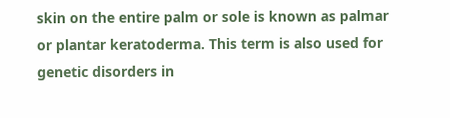skin on the entire palm or sole is known as palmar or plantar keratoderma. This term is also used for genetic disorders in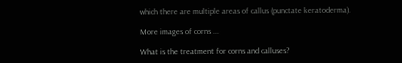which there are multiple areas of callus (punctate keratoderma).

More images of corns ...

What is the treatment for corns and calluses?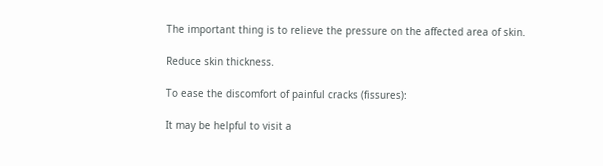The important thing is to relieve the pressure on the affected area of skin.

Reduce skin thickness.

To ease the discomfort of painful cracks (fissures):

It may be helpful to visit a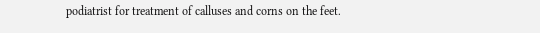podiatrist for treatment of calluses and corns on the feet.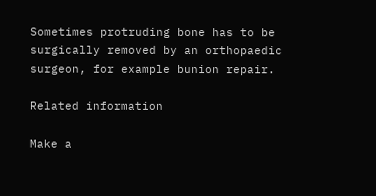Sometimes protruding bone has to be surgically removed by an orthopaedic surgeon, for example bunion repair.

Related information

Make a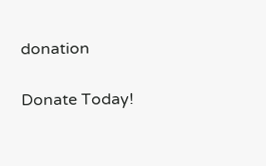donation

Donate Today!